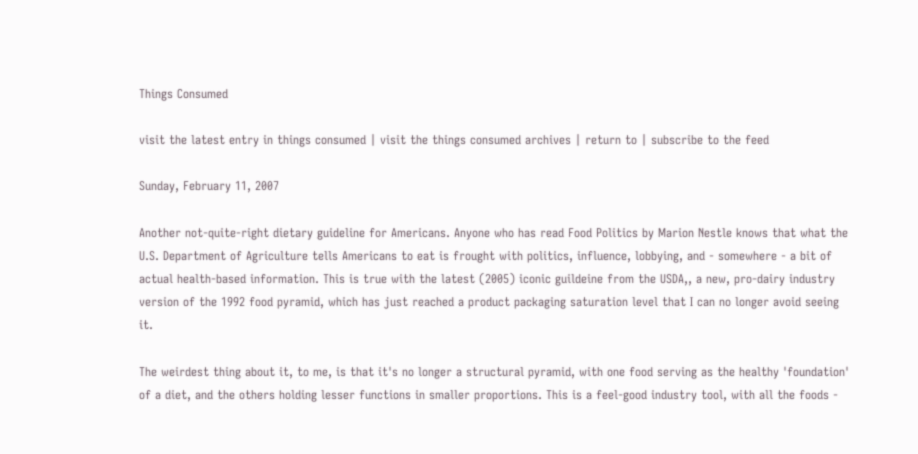Things Consumed

visit the latest entry in things consumed | visit the things consumed archives | return to | subscribe to the feed

Sunday, February 11, 2007

Another not-quite-right dietary guideline for Americans. Anyone who has read Food Politics by Marion Nestle knows that what the U.S. Department of Agriculture tells Americans to eat is frought with politics, influence, lobbying, and - somewhere - a bit of actual health-based information. This is true with the latest (2005) iconic guildeine from the USDA,, a new, pro-dairy industry version of the 1992 food pyramid, which has just reached a product packaging saturation level that I can no longer avoid seeing it.

The weirdest thing about it, to me, is that it's no longer a structural pyramid, with one food serving as the healthy 'foundation' of a diet, and the others holding lesser functions in smaller proportions. This is a feel-good industry tool, with all the foods -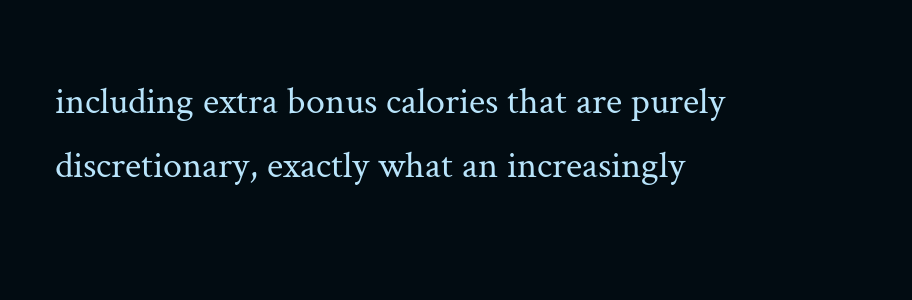including extra bonus calories that are purely discretionary, exactly what an increasingly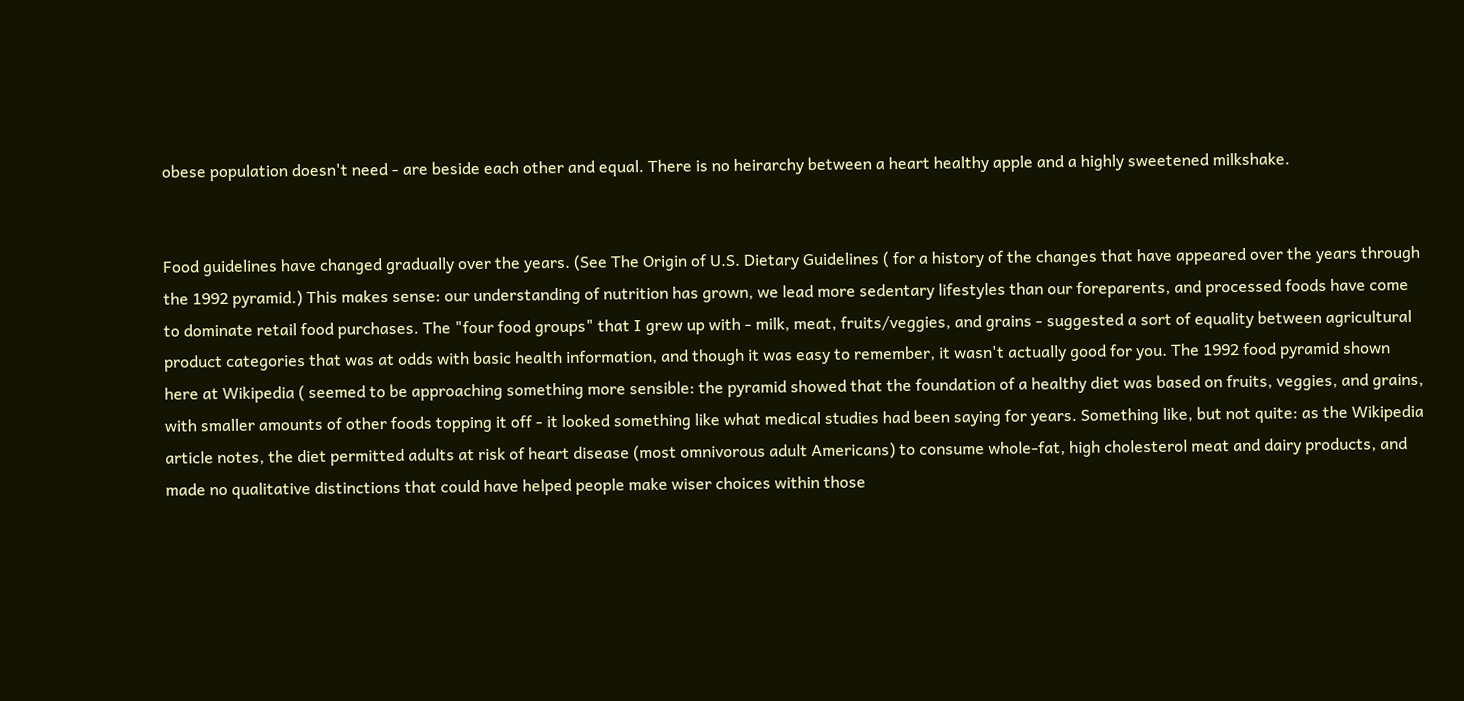obese population doesn't need - are beside each other and equal. There is no heirarchy between a heart healthy apple and a highly sweetened milkshake.


Food guidelines have changed gradually over the years. (See The Origin of U.S. Dietary Guidelines ( for a history of the changes that have appeared over the years through the 1992 pyramid.) This makes sense: our understanding of nutrition has grown, we lead more sedentary lifestyles than our foreparents, and processed foods have come to dominate retail food purchases. The "four food groups" that I grew up with - milk, meat, fruits/veggies, and grains - suggested a sort of equality between agricultural product categories that was at odds with basic health information, and though it was easy to remember, it wasn't actually good for you. The 1992 food pyramid shown here at Wikipedia ( seemed to be approaching something more sensible: the pyramid showed that the foundation of a healthy diet was based on fruits, veggies, and grains, with smaller amounts of other foods topping it off - it looked something like what medical studies had been saying for years. Something like, but not quite: as the Wikipedia article notes, the diet permitted adults at risk of heart disease (most omnivorous adult Americans) to consume whole-fat, high cholesterol meat and dairy products, and made no qualitative distinctions that could have helped people make wiser choices within those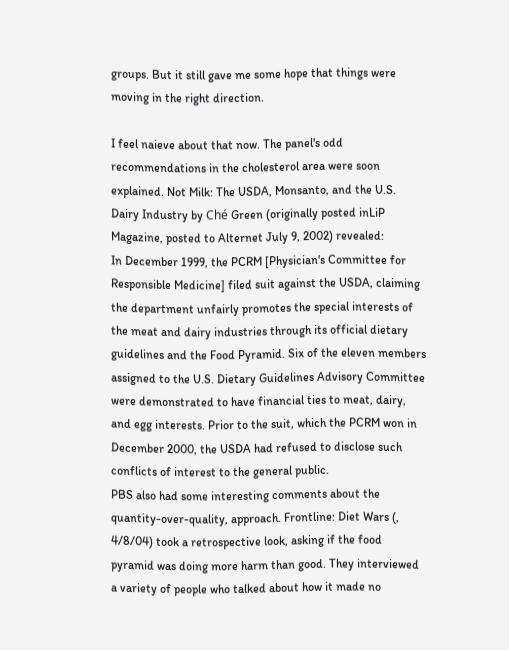groups. But it still gave me some hope that things were moving in the right direction.

I feel naieve about that now. The panel's odd recommendations in the cholesterol area were soon explained. Not Milk: The USDA, Monsanto, and the U.S. Dairy Industry by Ché Green (originally posted inLiP Magazine, posted to Alternet July 9, 2002) revealed:
In December 1999, the PCRM [Physician's Committee for Responsible Medicine] filed suit against the USDA, claiming the department unfairly promotes the special interests of the meat and dairy industries through its official dietary guidelines and the Food Pyramid. Six of the eleven members assigned to the U.S. Dietary Guidelines Advisory Committee were demonstrated to have financial ties to meat, dairy, and egg interests. Prior to the suit, which the PCRM won in December 2000, the USDA had refused to disclose such conflicts of interest to the general public.
PBS also had some interesting comments about the quantity-over-quality, approach. Frontline: Diet Wars (, 4/8/04) took a retrospective look, asking if the food pyramid was doing more harm than good. They interviewed a variety of people who talked about how it made no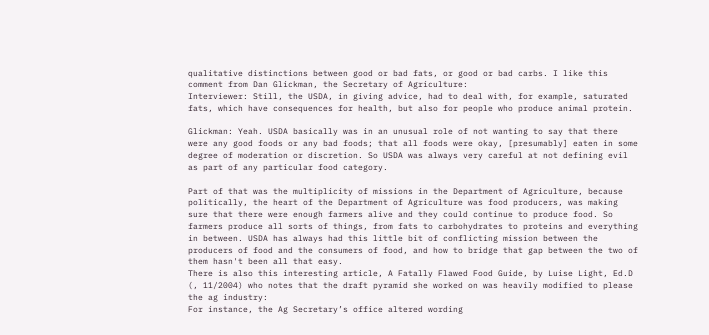qualitative distinctions between good or bad fats, or good or bad carbs. I like this comment from Dan Glickman, the Secretary of Agriculture:
Interviewer: Still, the USDA, in giving advice, had to deal with, for example, saturated fats, which have consequences for health, but also for people who produce animal protein.

Glickman: Yeah. USDA basically was in an unusual role of not wanting to say that there were any good foods or any bad foods; that all foods were okay, [presumably] eaten in some degree of moderation or discretion. So USDA was always very careful at not defining evil as part of any particular food category.

Part of that was the multiplicity of missions in the Department of Agriculture, because politically, the heart of the Department of Agriculture was food producers, was making sure that there were enough farmers alive and they could continue to produce food. So farmers produce all sorts of things, from fats to carbohydrates to proteins and everything in between. USDA has always had this little bit of conflicting mission between the producers of food and the consumers of food, and how to bridge that gap between the two of them hasn't been all that easy.
There is also this interesting article, A Fatally Flawed Food Guide, by Luise Light, Ed.D (, 11/2004) who notes that the draft pyramid she worked on was heavily modified to please the ag industry:
For instance, the Ag Secretary’s office altered wording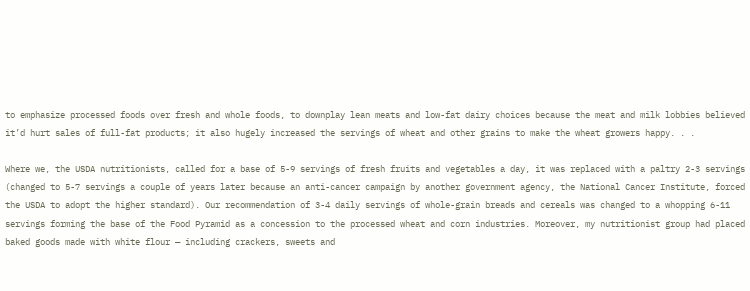to emphasize processed foods over fresh and whole foods, to downplay lean meats and low-fat dairy choices because the meat and milk lobbies believed it’d hurt sales of full-fat products; it also hugely increased the servings of wheat and other grains to make the wheat growers happy. . .

Where we, the USDA nutritionists, called for a base of 5-9 servings of fresh fruits and vegetables a day, it was replaced with a paltry 2-3 servings (changed to 5-7 servings a couple of years later because an anti-cancer campaign by another government agency, the National Cancer Institute, forced the USDA to adopt the higher standard). Our recommendation of 3-4 daily servings of whole-grain breads and cereals was changed to a whopping 6-11 servings forming the base of the Food Pyramid as a concession to the processed wheat and corn industries. Moreover, my nutritionist group had placed baked goods made with white flour — including crackers, sweets and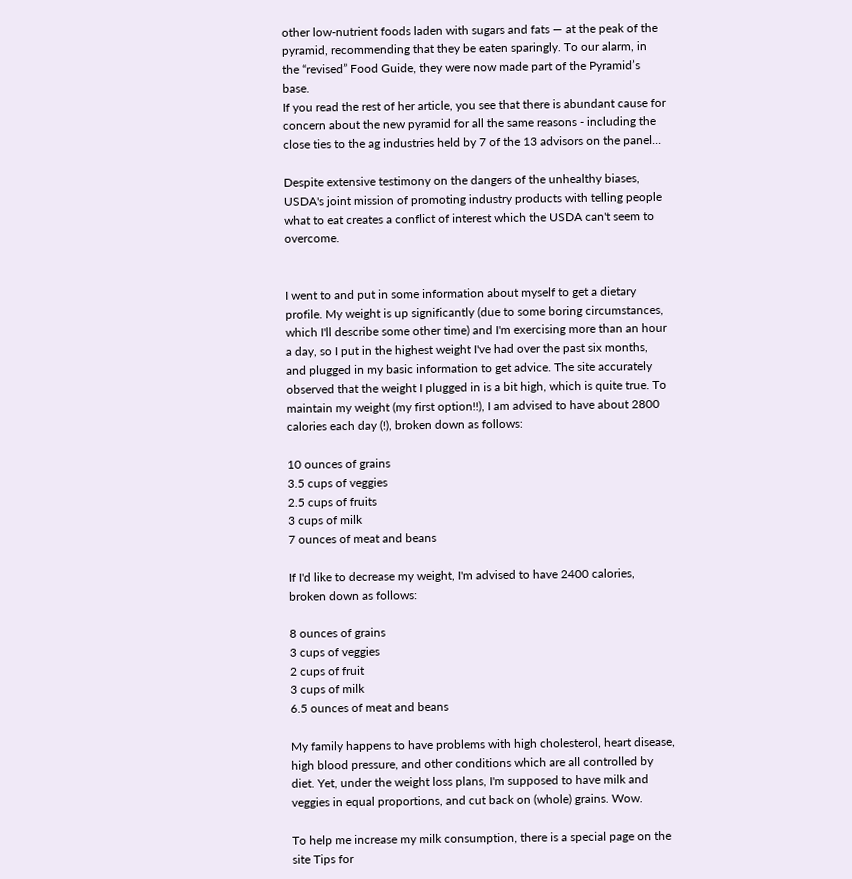other low-nutrient foods laden with sugars and fats — at the peak of the pyramid, recommending that they be eaten sparingly. To our alarm, in the “revised” Food Guide, they were now made part of the Pyramid’s base.
If you read the rest of her article, you see that there is abundant cause for concern about the new pyramid for all the same reasons - including the close ties to the ag industries held by 7 of the 13 advisors on the panel...

Despite extensive testimony on the dangers of the unhealthy biases, USDA's joint mission of promoting industry products with telling people what to eat creates a conflict of interest which the USDA can't seem to overcome.


I went to and put in some information about myself to get a dietary profile. My weight is up significantly (due to some boring circumstances, which I'll describe some other time) and I'm exercising more than an hour a day, so I put in the highest weight I've had over the past six months, and plugged in my basic information to get advice. The site accurately observed that the weight I plugged in is a bit high, which is quite true. To maintain my weight (my first option!!), I am advised to have about 2800 calories each day (!), broken down as follows:

10 ounces of grains
3.5 cups of veggies
2.5 cups of fruits
3 cups of milk
7 ounces of meat and beans

If I'd like to decrease my weight, I'm advised to have 2400 calories, broken down as follows:

8 ounces of grains
3 cups of veggies
2 cups of fruit
3 cups of milk
6.5 ounces of meat and beans

My family happens to have problems with high cholesterol, heart disease, high blood pressure, and other conditions which are all controlled by diet. Yet, under the weight loss plans, I'm supposed to have milk and veggies in equal proportions, and cut back on (whole) grains. Wow.

To help me increase my milk consumption, there is a special page on the site Tips for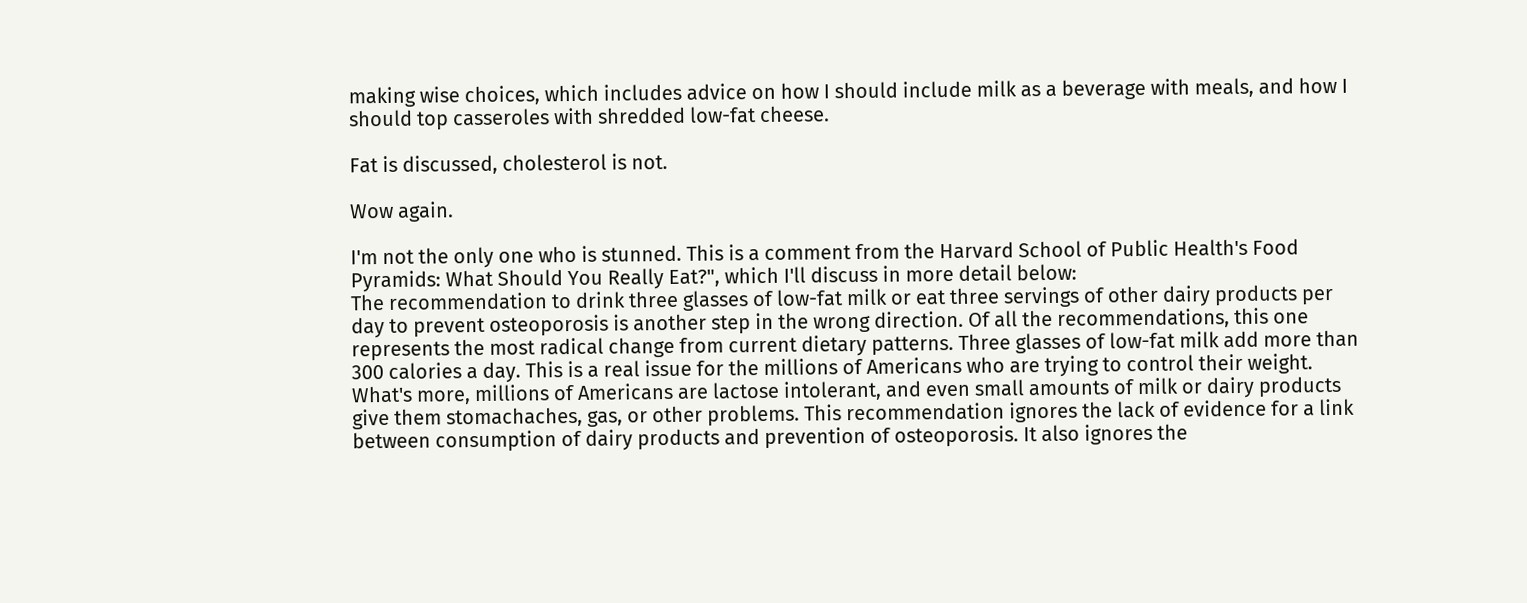making wise choices, which includes advice on how I should include milk as a beverage with meals, and how I should top casseroles with shredded low-fat cheese.

Fat is discussed, cholesterol is not.

Wow again.

I'm not the only one who is stunned. This is a comment from the Harvard School of Public Health's Food Pyramids: What Should You Really Eat?", which I'll discuss in more detail below:
The recommendation to drink three glasses of low-fat milk or eat three servings of other dairy products per day to prevent osteoporosis is another step in the wrong direction. Of all the recommendations, this one represents the most radical change from current dietary patterns. Three glasses of low-fat milk add more than 300 calories a day. This is a real issue for the millions of Americans who are trying to control their weight. What's more, millions of Americans are lactose intolerant, and even small amounts of milk or dairy products give them stomachaches, gas, or other problems. This recommendation ignores the lack of evidence for a link between consumption of dairy products and prevention of osteoporosis. It also ignores the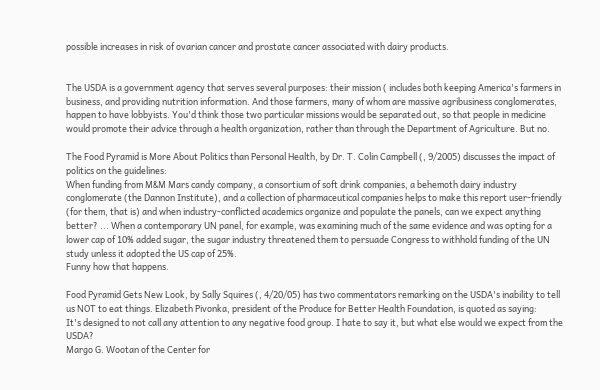possible increases in risk of ovarian cancer and prostate cancer associated with dairy products.


The USDA is a government agency that serves several purposes: their mission ( includes both keeping America's farmers in business, and providing nutrition information. And those farmers, many of whom are massive agribusiness conglomerates, happen to have lobbyists. You'd think those two particular missions would be separated out, so that people in medicine would promote their advice through a health organization, rather than through the Department of Agriculture. But no.

The Food Pyramid is More About Politics than Personal Health, by Dr. T. Colin Campbell (, 9/2005) discusses the impact of politics on the guidelines:
When funding from M&M Mars candy company, a consortium of soft drink companies, a behemoth dairy industry conglomerate (the Dannon Institute), and a collection of pharmaceutical companies helps to make this report user-friendly (for them, that is) and when industry-conflicted academics organize and populate the panels, can we expect anything better? ... When a contemporary UN panel, for example, was examining much of the same evidence and was opting for a lower cap of 10% added sugar, the sugar industry threatened them to persuade Congress to withhold funding of the UN study unless it adopted the US cap of 25%.
Funny how that happens.

Food Pyramid Gets New Look, by Sally Squires (, 4/20/05) has two commentators remarking on the USDA's inability to tell us NOT to eat things. Elizabeth Pivonka, president of the Produce for Better Health Foundation, is quoted as saying:
It's designed to not call any attention to any negative food group. I hate to say it, but what else would we expect from the USDA?
Margo G. Wootan of the Center for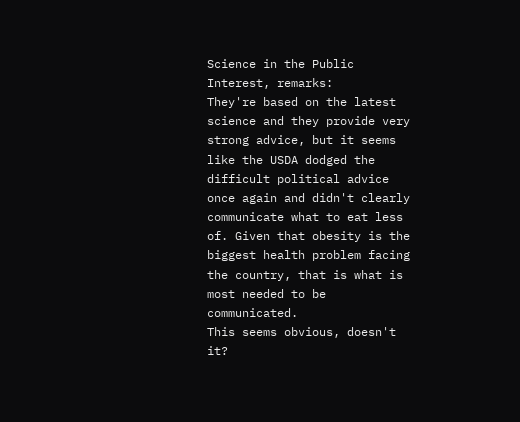Science in the Public Interest, remarks:
They're based on the latest science and they provide very strong advice, but it seems like the USDA dodged the difficult political advice once again and didn't clearly communicate what to eat less of. Given that obesity is the biggest health problem facing the country, that is what is most needed to be communicated.
This seems obvious, doesn't it?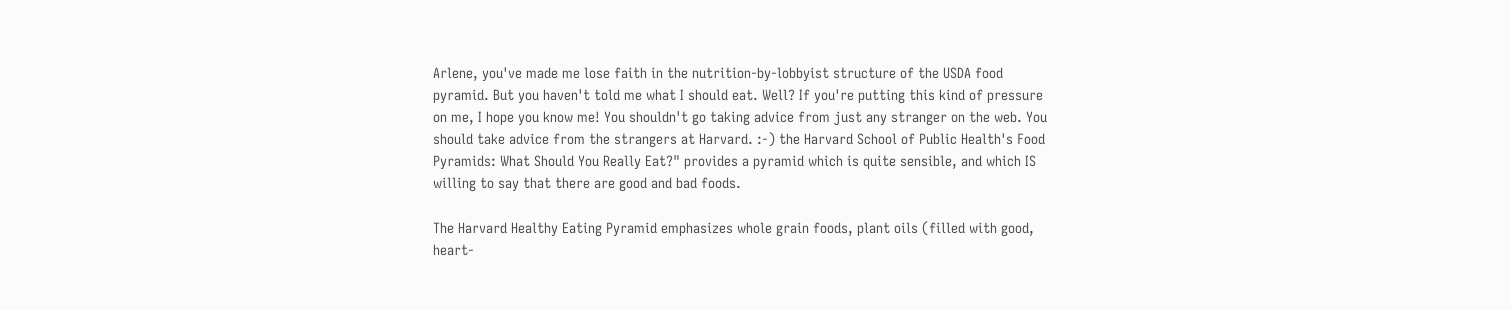Arlene, you've made me lose faith in the nutrition-by-lobbyist structure of the USDA food pyramid. But you haven't told me what I should eat. Well? If you're putting this kind of pressure on me, I hope you know me! You shouldn't go taking advice from just any stranger on the web. You should take advice from the strangers at Harvard. :-) the Harvard School of Public Health's Food Pyramids: What Should You Really Eat?" provides a pyramid which is quite sensible, and which IS willing to say that there are good and bad foods.

The Harvard Healthy Eating Pyramid emphasizes whole grain foods, plant oils (filled with good, heart-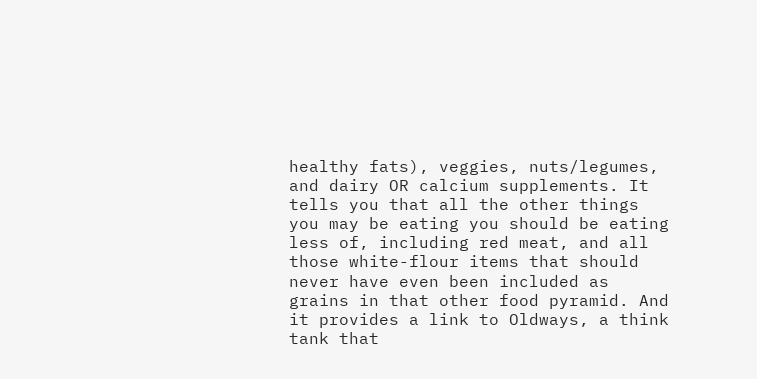healthy fats), veggies, nuts/legumes, and dairy OR calcium supplements. It tells you that all the other things you may be eating you should be eating less of, including red meat, and all those white-flour items that should never have even been included as grains in that other food pyramid. And it provides a link to Oldways, a think tank that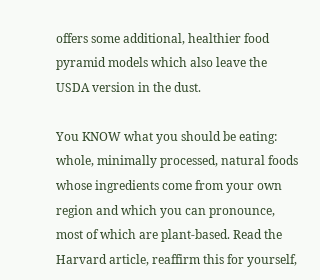offers some additional, healthier food pyramid models which also leave the USDA version in the dust.

You KNOW what you should be eating: whole, minimally processed, natural foods whose ingredients come from your own region and which you can pronounce, most of which are plant-based. Read the Harvard article, reaffirm this for yourself,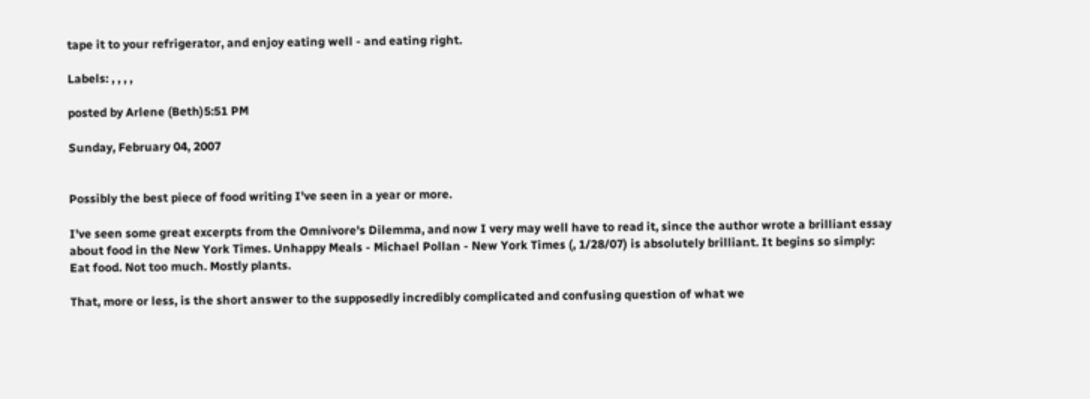tape it to your refrigerator, and enjoy eating well - and eating right.

Labels: , , , ,

posted by Arlene (Beth)5:51 PM

Sunday, February 04, 2007


Possibly the best piece of food writing I've seen in a year or more.

I've seen some great excerpts from the Omnivore's Dilemma, and now I very may well have to read it, since the author wrote a brilliant essay about food in the New York Times. Unhappy Meals - Michael Pollan - New York Times (, 1/28/07) is absolutely brilliant. It begins so simply:
Eat food. Not too much. Mostly plants.

That, more or less, is the short answer to the supposedly incredibly complicated and confusing question of what we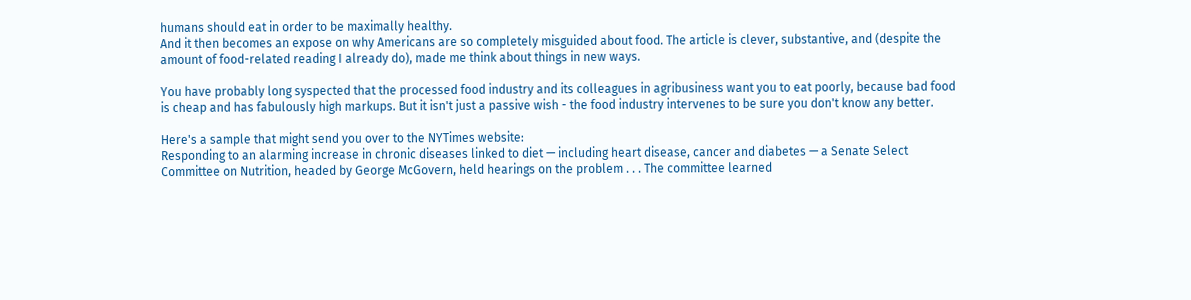humans should eat in order to be maximally healthy.
And it then becomes an expose on why Americans are so completely misguided about food. The article is clever, substantive, and (despite the amount of food-related reading I already do), made me think about things in new ways.

You have probably long syspected that the processed food industry and its colleagues in agribusiness want you to eat poorly, because bad food is cheap and has fabulously high markups. But it isn't just a passive wish - the food industry intervenes to be sure you don't know any better.

Here's a sample that might send you over to the NYTimes website:
Responding to an alarming increase in chronic diseases linked to diet — including heart disease, cancer and diabetes — a Senate Select Committee on Nutrition, headed by George McGovern, held hearings on the problem . . . The committee learned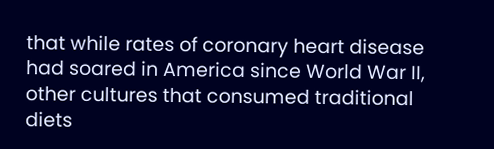that while rates of coronary heart disease had soared in America since World War II, other cultures that consumed traditional diets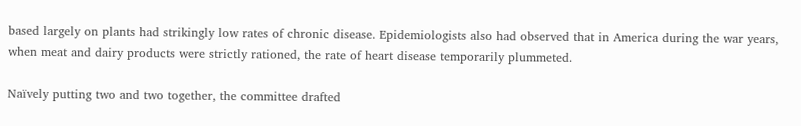based largely on plants had strikingly low rates of chronic disease. Epidemiologists also had observed that in America during the war years, when meat and dairy products were strictly rationed, the rate of heart disease temporarily plummeted.

Naïvely putting two and two together, the committee drafted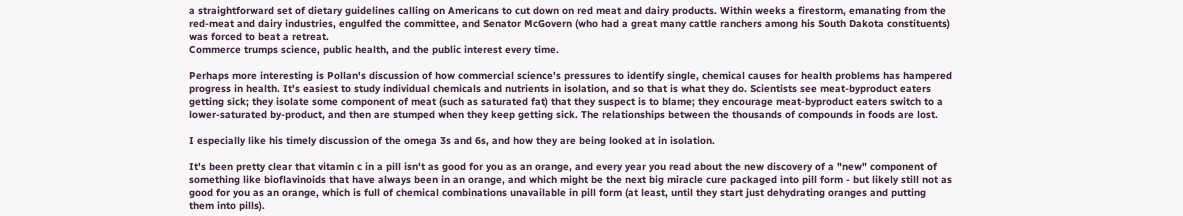a straightforward set of dietary guidelines calling on Americans to cut down on red meat and dairy products. Within weeks a firestorm, emanating from the red-meat and dairy industries, engulfed the committee, and Senator McGovern (who had a great many cattle ranchers among his South Dakota constituents) was forced to beat a retreat.
Commerce trumps science, public health, and the public interest every time.

Perhaps more interesting is Pollan's discussion of how commercial science's pressures to identify single, chemical causes for health problems has hampered progress in health. It's easiest to study individual chemicals and nutrients in isolation, and so that is what they do. Scientists see meat-byproduct eaters getting sick; they isolate some component of meat (such as saturated fat) that they suspect is to blame; they encourage meat-byproduct eaters switch to a lower-saturated by-product, and then are stumped when they keep getting sick. The relationships between the thousands of compounds in foods are lost.

I especially like his timely discussion of the omega 3s and 6s, and how they are being looked at in isolation.

It's been pretty clear that vitamin c in a pill isn't as good for you as an orange, and every year you read about the new discovery of a "new" component of something like bioflavinoids that have always been in an orange, and which might be the next big miracle cure packaged into pill form - but likely still not as good for you as an orange, which is full of chemical combinations unavailable in pill form (at least, until they start just dehydrating oranges and putting them into pills).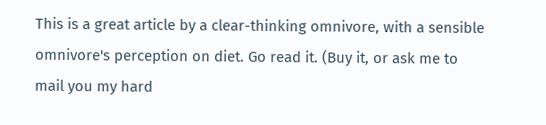This is a great article by a clear-thinking omnivore, with a sensible omnivore's perception on diet. Go read it. (Buy it, or ask me to mail you my hard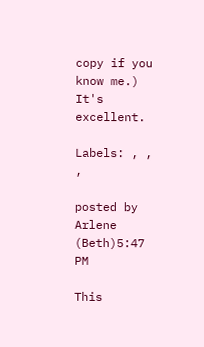copy if you know me.) It's excellent.

Labels: , , ,

posted by Arlene (Beth)5:47 PM

This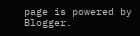page is powered by Blogger.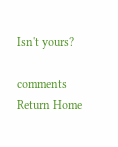Isn't yours?

comments Return Home